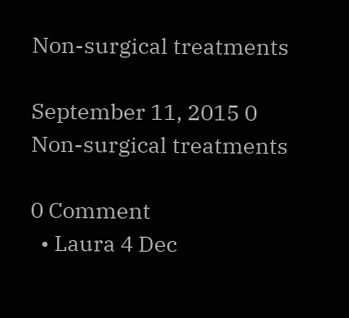Non-surgical treatments

September 11, 2015 0
Non-surgical treatments

0 Comment
  • Laura 4 Dec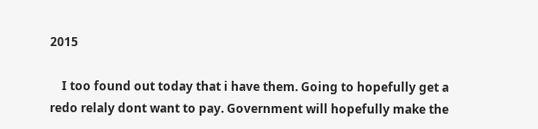2015

    I too found out today that i have them. Going to hopefully get a redo relaly dont want to pay. Government will hopefully make the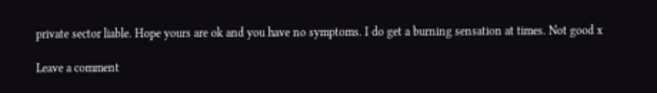private sector liable. Hope yours are ok and you have no symptoms. I do get a burning sensation at times. Not good x

Leave a comment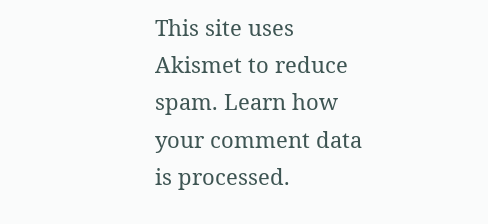This site uses Akismet to reduce spam. Learn how your comment data is processed.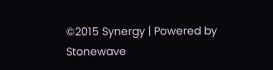©2015 Synergy | Powered by Stonewave